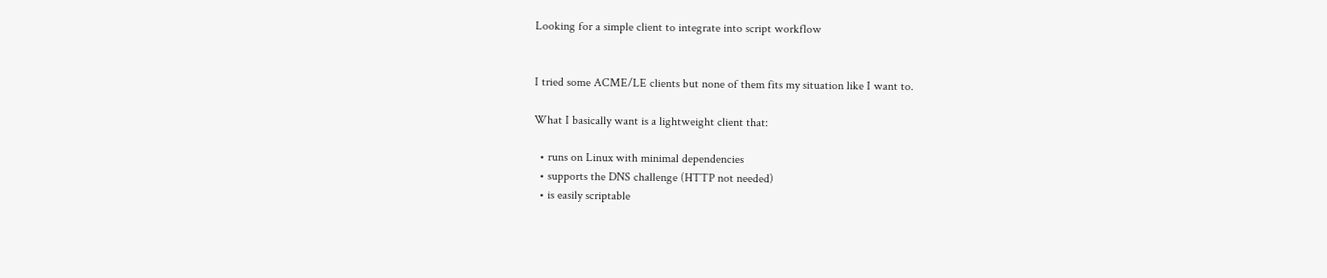Looking for a simple client to integrate into script workflow


I tried some ACME/LE clients but none of them fits my situation like I want to.

What I basically want is a lightweight client that:

  • runs on Linux with minimal dependencies
  • supports the DNS challenge (HTTP not needed)
  • is easily scriptable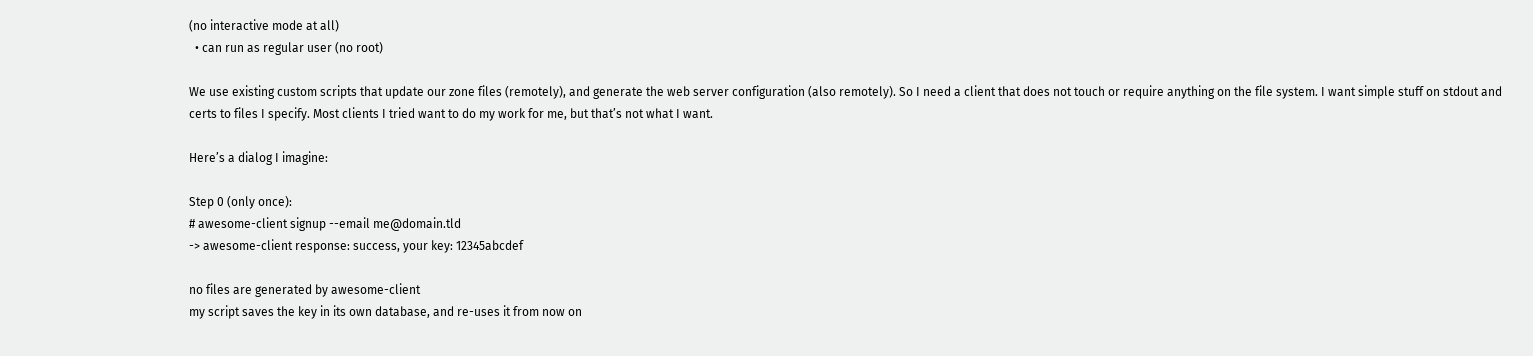(no interactive mode at all)
  • can run as regular user (no root)

We use existing custom scripts that update our zone files (remotely), and generate the web server configuration (also remotely). So I need a client that does not touch or require anything on the file system. I want simple stuff on stdout and certs to files I specify. Most clients I tried want to do my work for me, but that’s not what I want.

Here’s a dialog I imagine:

Step 0 (only once):
# awesome-client signup --email me@domain.tld
-> awesome-client response: success, your key: 12345abcdef

no files are generated by awesome-client
my script saves the key in its own database, and re-uses it from now on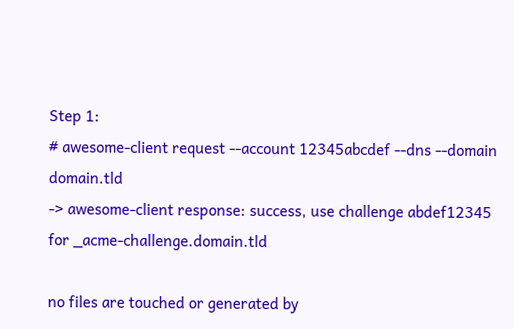Step 1:
# awesome-client request --account 12345abcdef --dns --domain domain.tld
-> awesome-client response: success, use challenge abdef12345 for _acme-challenge.domain.tld

no files are touched or generated by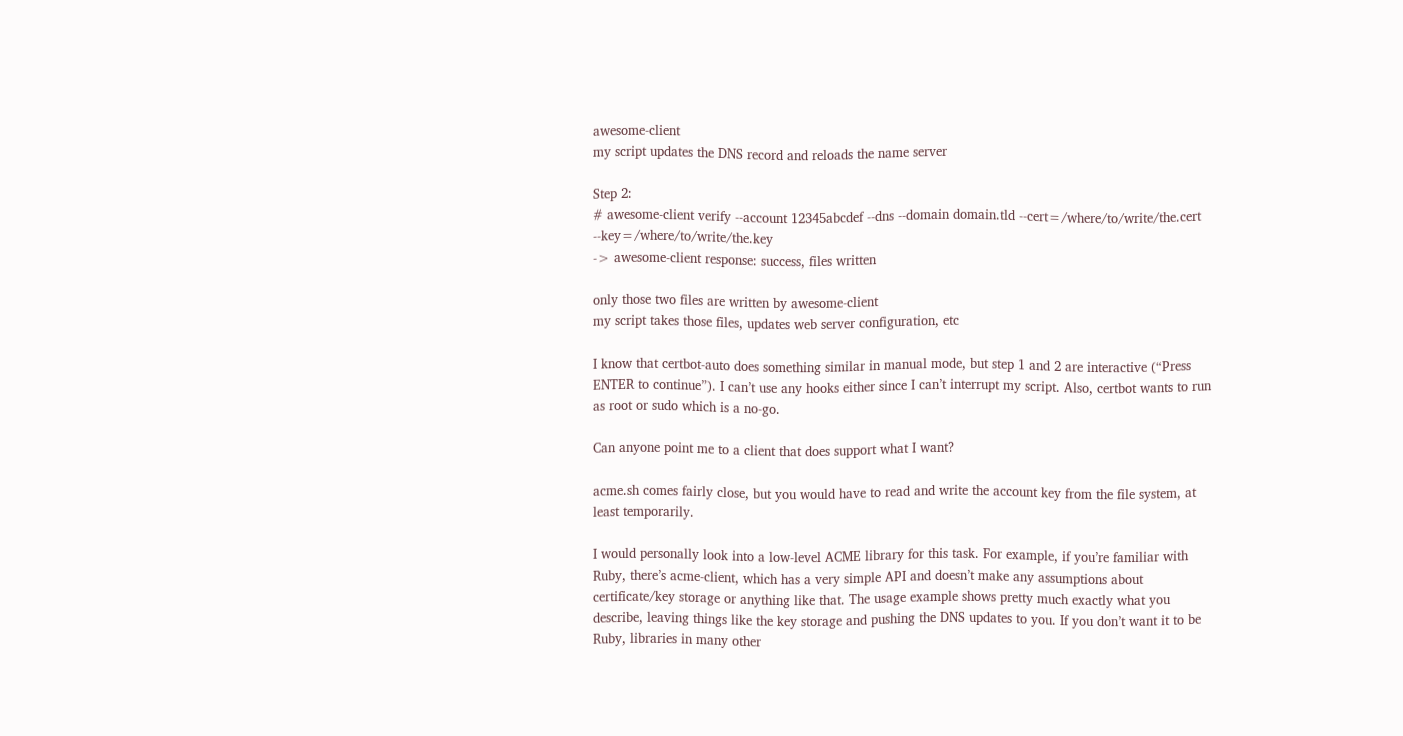awesome-client
my script updates the DNS record and reloads the name server

Step 2:
# awesome-client verify --account 12345abcdef --dns --domain domain.tld --cert=/where/to/write/the.cert --key=/where/to/write/the.key
-> awesome-client response: success, files written

only those two files are written by awesome-client
my script takes those files, updates web server configuration, etc

I know that certbot-auto does something similar in manual mode, but step 1 and 2 are interactive (“Press ENTER to continue”). I can’t use any hooks either since I can’t interrupt my script. Also, certbot wants to run as root or sudo which is a no-go.

Can anyone point me to a client that does support what I want?

acme.sh comes fairly close, but you would have to read and write the account key from the file system, at least temporarily.

I would personally look into a low-level ACME library for this task. For example, if you’re familiar with Ruby, there’s acme-client, which has a very simple API and doesn’t make any assumptions about certificate/key storage or anything like that. The usage example shows pretty much exactly what you describe, leaving things like the key storage and pushing the DNS updates to you. If you don’t want it to be Ruby, libraries in many other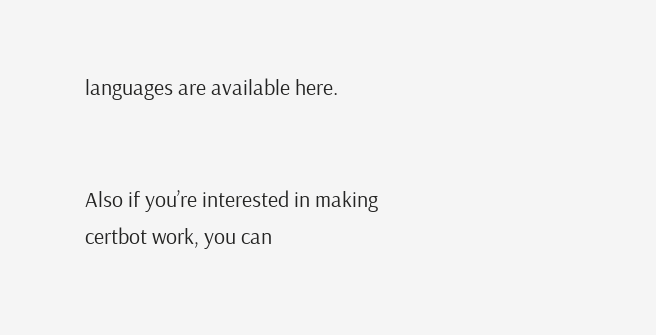languages are available here.


Also if you’re interested in making certbot work, you can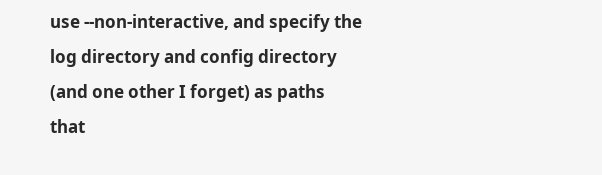use --non-interactive, and specify the log directory and config directory (and one other I forget) as paths that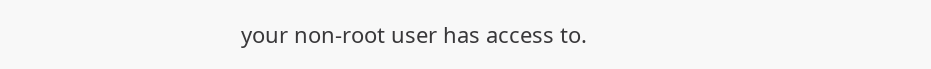your non-root user has access to.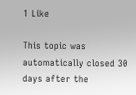1 Like

This topic was automatically closed 30 days after the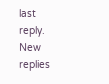last reply. New replies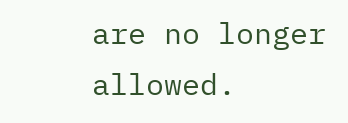are no longer allowed.